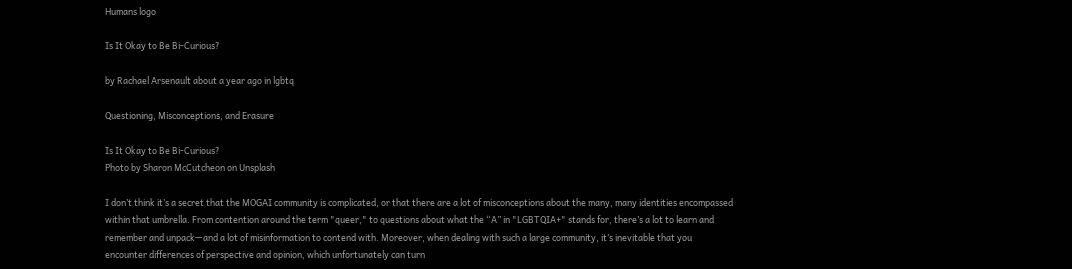Humans logo

Is It Okay to Be Bi-Curious?

by Rachael Arsenault about a year ago in lgbtq

Questioning, Misconceptions, and Erasure

Is It Okay to Be Bi-Curious?
Photo by Sharon McCutcheon on Unsplash

I don’t think it’s a secret that the MOGAI community is complicated, or that there are a lot of misconceptions about the many, many identities encompassed within that umbrella. From contention around the term "queer," to questions about what the “A” in "LGBTQIA+" stands for, there’s a lot to learn and remember and unpack—and a lot of misinformation to contend with. Moreover, when dealing with such a large community, it’s inevitable that you encounter differences of perspective and opinion, which unfortunately can turn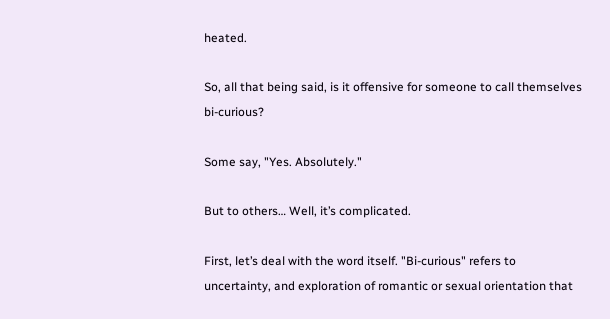heated.

So, all that being said, is it offensive for someone to call themselves bi-curious?

Some say, "Yes. Absolutely."

But to others… Well, it’s complicated.

First, let’s deal with the word itself. "Bi-curious" refers to uncertainty, and exploration of romantic or sexual orientation that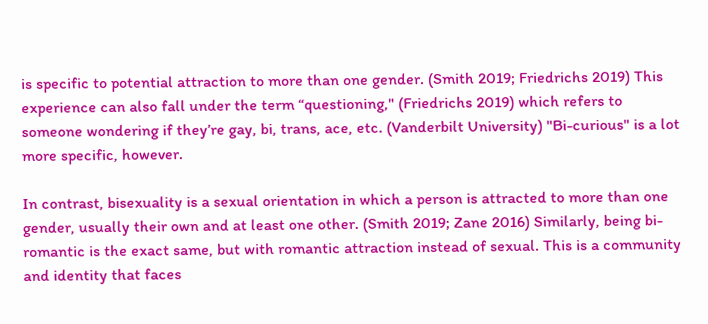is specific to potential attraction to more than one gender. (Smith 2019; Friedrichs 2019) This experience can also fall under the term “questioning," (Friedrichs 2019) which refers to someone wondering if they’re gay, bi, trans, ace, etc. (Vanderbilt University) "Bi-curious" is a lot more specific, however.

In contrast, bisexuality is a sexual orientation in which a person is attracted to more than one gender, usually their own and at least one other. (Smith 2019; Zane 2016) Similarly, being bi-romantic is the exact same, but with romantic attraction instead of sexual. This is a community and identity that faces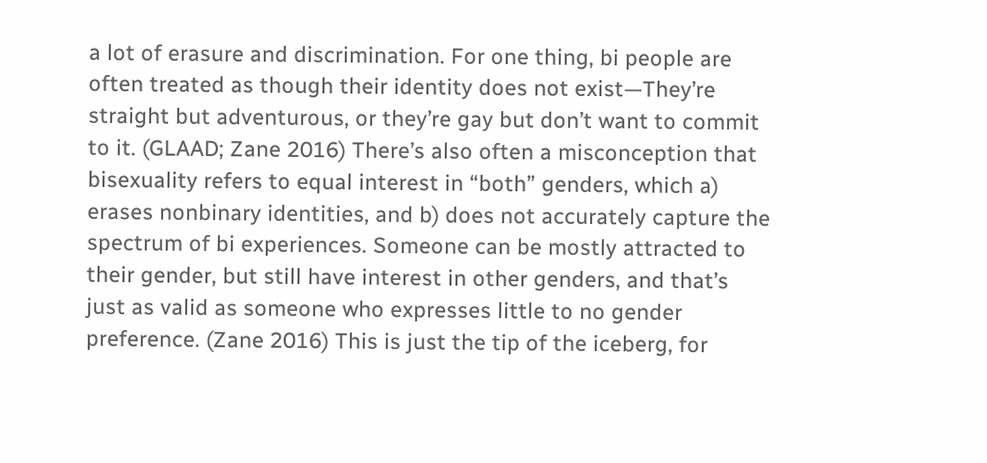a lot of erasure and discrimination. For one thing, bi people are often treated as though their identity does not exist—They’re straight but adventurous, or they’re gay but don’t want to commit to it. (GLAAD; Zane 2016) There’s also often a misconception that bisexuality refers to equal interest in “both” genders, which a) erases nonbinary identities, and b) does not accurately capture the spectrum of bi experiences. Someone can be mostly attracted to their gender, but still have interest in other genders, and that’s just as valid as someone who expresses little to no gender preference. (Zane 2016) This is just the tip of the iceberg, for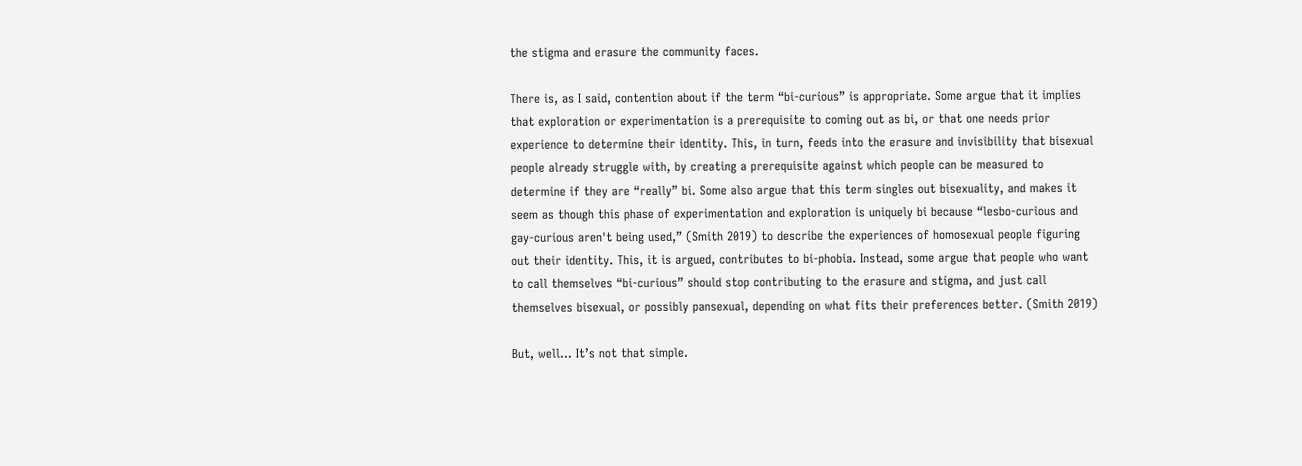the stigma and erasure the community faces.

There is, as I said, contention about if the term “bi-curious” is appropriate. Some argue that it implies that exploration or experimentation is a prerequisite to coming out as bi, or that one needs prior experience to determine their identity. This, in turn, feeds into the erasure and invisibility that bisexual people already struggle with, by creating a prerequisite against which people can be measured to determine if they are “really” bi. Some also argue that this term singles out bisexuality, and makes it seem as though this phase of experimentation and exploration is uniquely bi because “lesbo-curious and gay-curious aren't being used,” (Smith 2019) to describe the experiences of homosexual people figuring out their identity. This, it is argued, contributes to bi-phobia. Instead, some argue that people who want to call themselves “bi-curious” should stop contributing to the erasure and stigma, and just call themselves bisexual, or possibly pansexual, depending on what fits their preferences better. (Smith 2019)

But, well… It’s not that simple.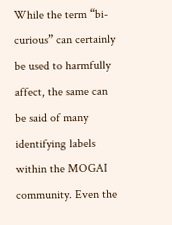While the term “bi-curious” can certainly be used to harmfully affect, the same can be said of many identifying labels within the MOGAI community. Even the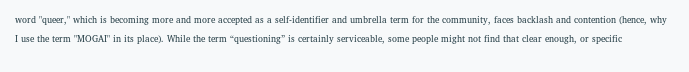word "queer," which is becoming more and more accepted as a self-identifier and umbrella term for the community, faces backlash and contention (hence, why I use the term "MOGAI" in its place). While the term “questioning” is certainly serviceable, some people might not find that clear enough, or specific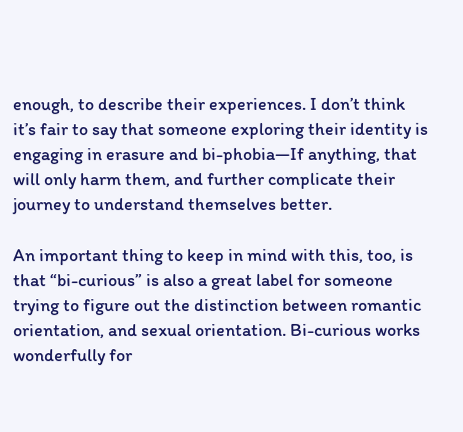enough, to describe their experiences. I don’t think it’s fair to say that someone exploring their identity is engaging in erasure and bi-phobia—If anything, that will only harm them, and further complicate their journey to understand themselves better.

An important thing to keep in mind with this, too, is that “bi-curious” is also a great label for someone trying to figure out the distinction between romantic orientation, and sexual orientation. Bi-curious works wonderfully for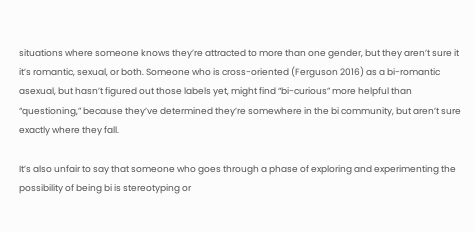situations where someone knows they’re attracted to more than one gender, but they aren’t sure it it’s romantic, sexual, or both. Someone who is cross-oriented (Ferguson 2016) as a bi-romantic asexual, but hasn’t figured out those labels yet, might find “bi-curious” more helpful than “questioning,” because they’ve determined they’re somewhere in the bi community, but aren’t sure exactly where they fall.

It’s also unfair to say that someone who goes through a phase of exploring and experimenting the possibility of being bi is stereotyping or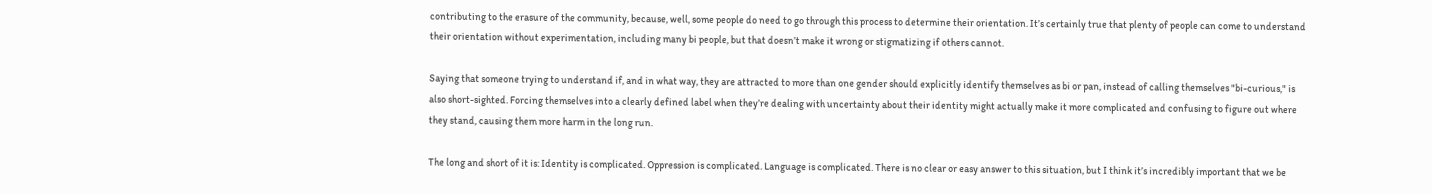contributing to the erasure of the community, because, well, some people do need to go through this process to determine their orientation. It’s certainly true that plenty of people can come to understand their orientation without experimentation, including many bi people, but that doesn’t make it wrong or stigmatizing if others cannot.

Saying that someone trying to understand if, and in what way, they are attracted to more than one gender should explicitly identify themselves as bi or pan, instead of calling themselves "bi-curious," is also short-sighted. Forcing themselves into a clearly defined label when they’re dealing with uncertainty about their identity might actually make it more complicated and confusing to figure out where they stand, causing them more harm in the long run.

The long and short of it is: Identity is complicated. Oppression is complicated. Language is complicated. There is no clear or easy answer to this situation, but I think it’s incredibly important that we be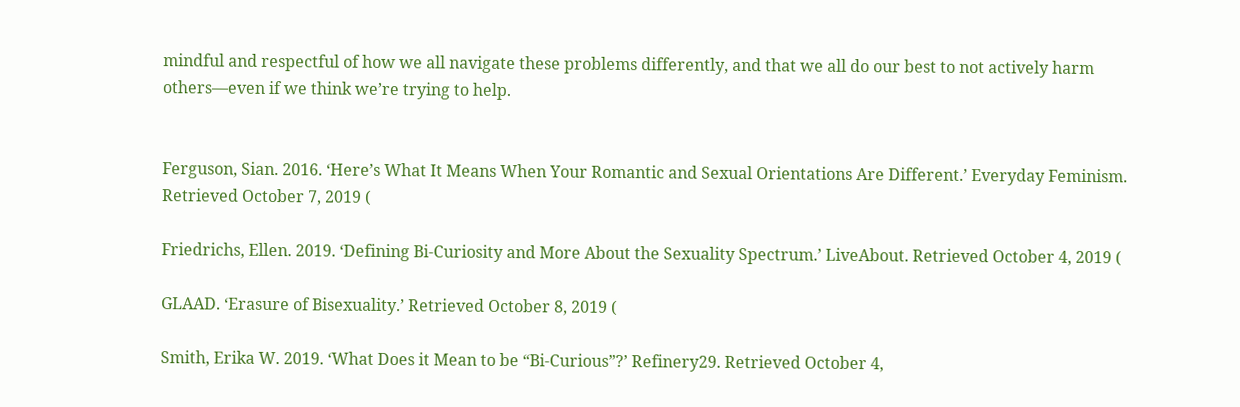mindful and respectful of how we all navigate these problems differently, and that we all do our best to not actively harm others—even if we think we’re trying to help.


Ferguson, Sian. 2016. ‘Here’s What It Means When Your Romantic and Sexual Orientations Are Different.’ Everyday Feminism. Retrieved October 7, 2019 (

Friedrichs, Ellen. 2019. ‘Defining Bi-Curiosity and More About the Sexuality Spectrum.’ LiveAbout. Retrieved October 4, 2019 (

GLAAD. ‘Erasure of Bisexuality.’ Retrieved October 8, 2019 (

Smith, Erika W. 2019. ‘What Does it Mean to be “Bi-Curious”?’ Refinery29. Retrieved October 4,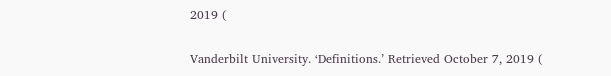2019 (

Vanderbilt University. ‘Definitions.’ Retrieved October 7, 2019 (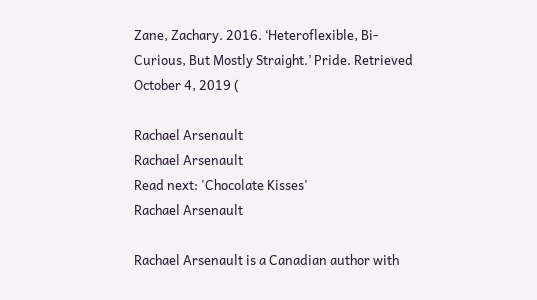Zane, Zachary. 2016. ‘Heteroflexible, Bi-Curious, But Mostly Straight.’ Pride. Retrieved October 4, 2019 (

Rachael Arsenault
Rachael Arsenault
Read next: 'Chocolate Kisses'
Rachael Arsenault

Rachael Arsenault is a Canadian author with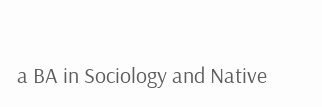a BA in Sociology and Native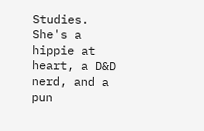Studies. She's a hippie at heart, a D&D nerd, and a pun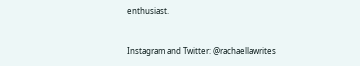enthusiast.


Instagram and Twitter: @rachaellawrites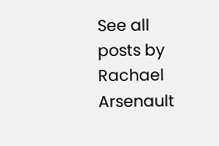See all posts by Rachael Arsenault